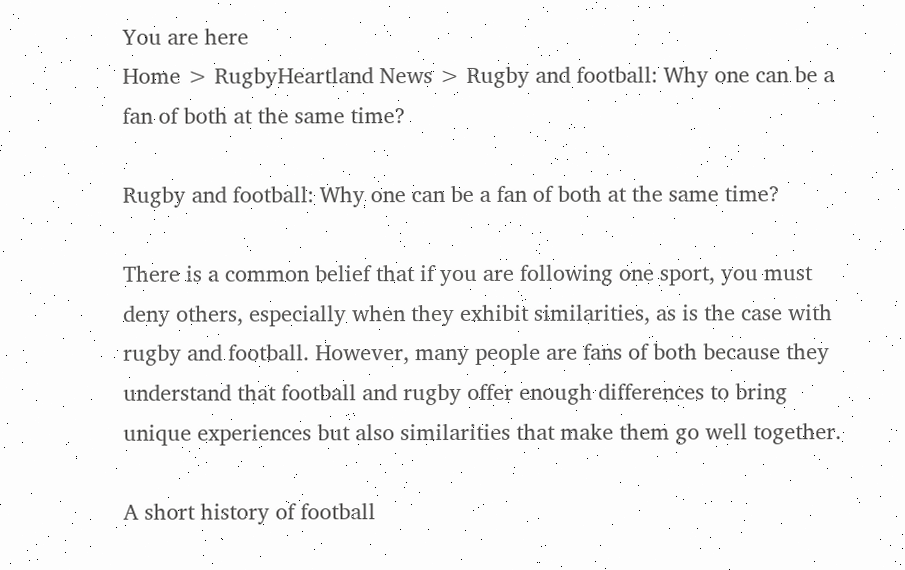You are here
Home > RugbyHeartland News > Rugby and football: Why one can be a fan of both at the same time?

Rugby and football: Why one can be a fan of both at the same time?

There is a common belief that if you are following one sport, you must deny others, especially when they exhibit similarities, as is the case with rugby and football. However, many people are fans of both because they understand that football and rugby offer enough differences to bring unique experiences but also similarities that make them go well together.

A short history of football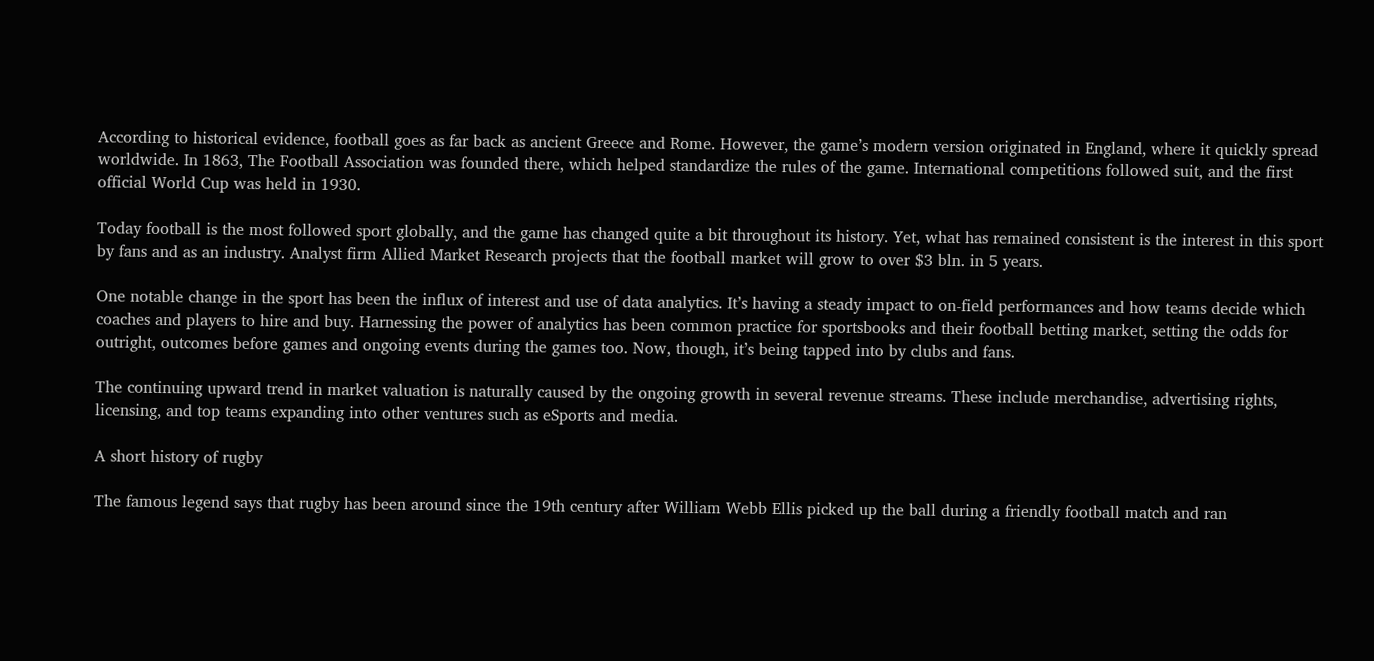According to historical evidence, football goes as far back as ancient Greece and Rome. However, the game’s modern version originated in England, where it quickly spread worldwide. In 1863, The Football Association was founded there, which helped standardize the rules of the game. International competitions followed suit, and the first official World Cup was held in 1930.

Today football is the most followed sport globally, and the game has changed quite a bit throughout its history. Yet, what has remained consistent is the interest in this sport by fans and as an industry. Analyst firm Allied Market Research projects that the football market will grow to over $3 bln. in 5 years.

One notable change in the sport has been the influx of interest and use of data analytics. It’s having a steady impact to on-field performances and how teams decide which coaches and players to hire and buy. Harnessing the power of analytics has been common practice for sportsbooks and their football betting market, setting the odds for outright, outcomes before games and ongoing events during the games too. Now, though, it’s being tapped into by clubs and fans.

The continuing upward trend in market valuation is naturally caused by the ongoing growth in several revenue streams. These include merchandise, advertising rights, licensing, and top teams expanding into other ventures such as eSports and media.

A short history of rugby

The famous legend says that rugby has been around since the 19th century after William Webb Ellis picked up the ball during a friendly football match and ran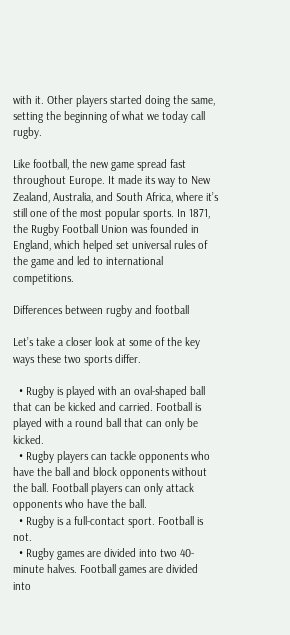with it. Other players started doing the same, setting the beginning of what we today call rugby.

Like football, the new game spread fast throughout Europe. It made its way to New Zealand, Australia, and South Africa, where it’s still one of the most popular sports. In 1871, the Rugby Football Union was founded in England, which helped set universal rules of the game and led to international competitions.

Differences between rugby and football

Let’s take a closer look at some of the key ways these two sports differ.

  • Rugby is played with an oval-shaped ball that can be kicked and carried. Football is played with a round ball that can only be kicked.
  • Rugby players can tackle opponents who have the ball and block opponents without the ball. Football players can only attack opponents who have the ball.
  • Rugby is a full-contact sport. Football is not.
  • Rugby games are divided into two 40-minute halves. Football games are divided into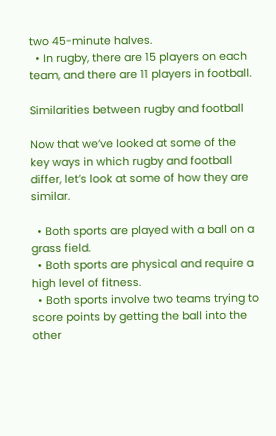two 45-minute halves.
  • In rugby, there are 15 players on each team, and there are 11 players in football.

Similarities between rugby and football

Now that we’ve looked at some of the key ways in which rugby and football differ, let’s look at some of how they are similar.

  • Both sports are played with a ball on a grass field.
  • Both sports are physical and require a high level of fitness.
  • Both sports involve two teams trying to score points by getting the ball into the other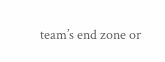team’s end zone or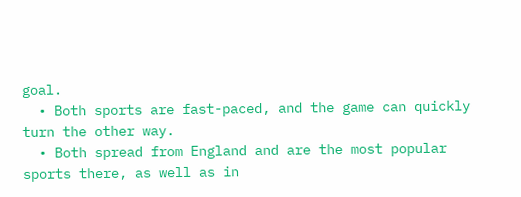goal.
  • Both sports are fast-paced, and the game can quickly turn the other way.
  • Both spread from England and are the most popular sports there, as well as in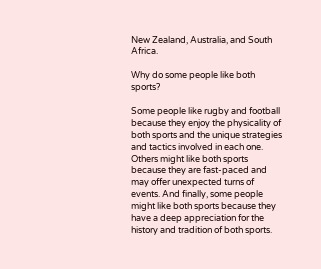New Zealand, Australia, and South Africa.

Why do some people like both sports?

Some people like rugby and football because they enjoy the physicality of both sports and the unique strategies and tactics involved in each one. Others might like both sports because they are fast-paced and may offer unexpected turns of events. And finally, some people might like both sports because they have a deep appreciation for the history and tradition of both sports.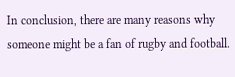In conclusion, there are many reasons why someone might be a fan of rugby and football.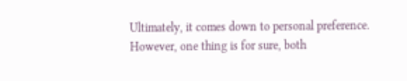Ultimately, it comes down to personal preference. However, one thing is for sure, both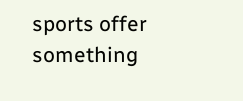sports offer something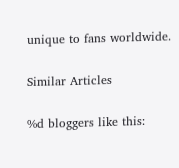unique to fans worldwide.

Similar Articles

%d bloggers like this: